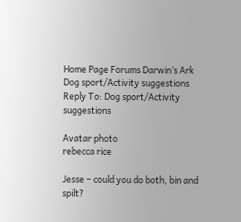Home Page Forums Darwin’s Ark Dog sport/Activity suggestions Reply To: Dog sport/Activity suggestions

Avatar photo
rebecca rice

Jesse – could you do both, bin and spilt?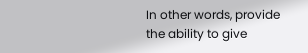In other words, provide the ability to give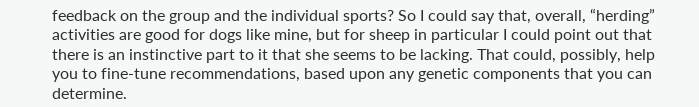feedback on the group and the individual sports? So I could say that, overall, “herding” activities are good for dogs like mine, but for sheep in particular I could point out that there is an instinctive part to it that she seems to be lacking. That could, possibly, help you to fine-tune recommendations, based upon any genetic components that you can determine.